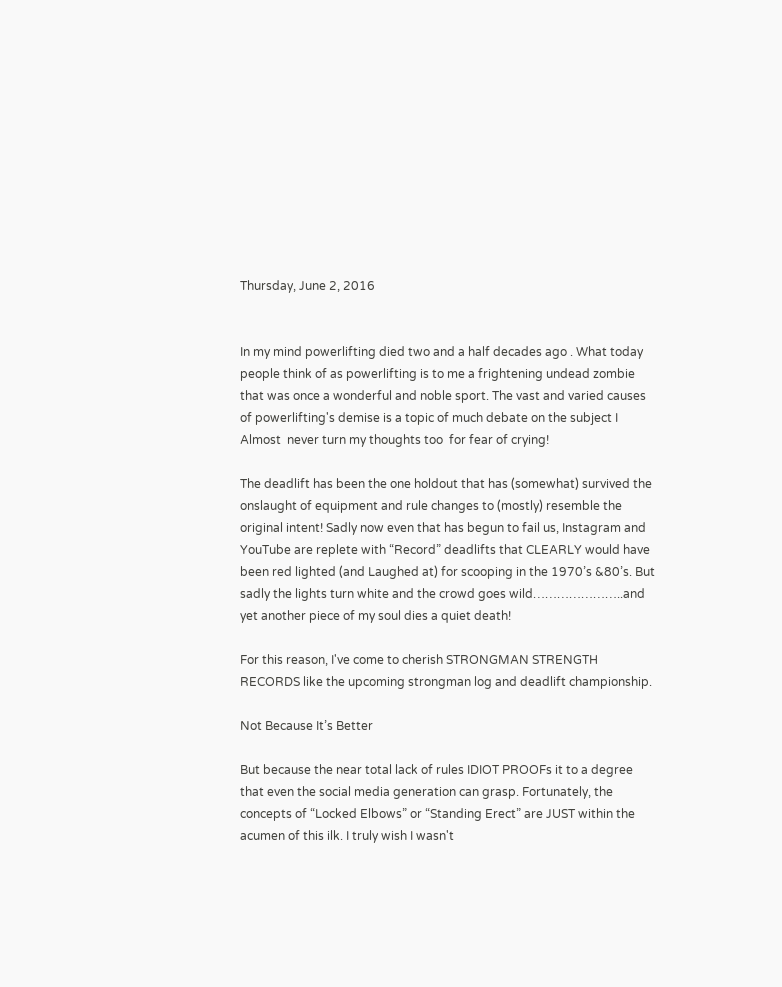Thursday, June 2, 2016


In my mind powerlifting died two and a half decades ago . What today people think of as powerlifting is to me a frightening undead zombie that was once a wonderful and noble sport. The vast and varied causes of powerlifting's demise is a topic of much debate on the subject I Almost  never turn my thoughts too  for fear of crying!

The deadlift has been the one holdout that has (somewhat) survived the onslaught of equipment and rule changes to (mostly) resemble the original intent! Sadly now even that has begun to fail us, Instagram and YouTube are replete with “Record” deadlifts that CLEARLY would have been red lighted (and Laughed at) for scooping in the 1970’s &80’s. But sadly the lights turn white and the crowd goes wild…………………..and yet another piece of my soul dies a quiet death!

For this reason, I've come to cherish STRONGMAN STRENGTH RECORDS like the upcoming strongman log and deadlift championship.

Not Because It’s Better

But because the near total lack of rules IDIOT PROOFs it to a degree that even the social media generation can grasp. Fortunately, the concepts of “Locked Elbows” or “Standing Erect” are JUST within the acumen of this ilk. I truly wish I wasn't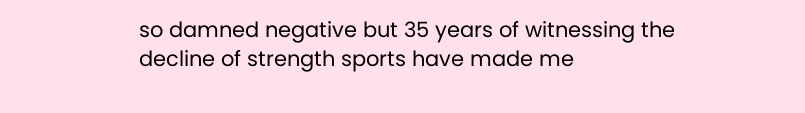so damned negative but 35 years of witnessing the decline of strength sports have made me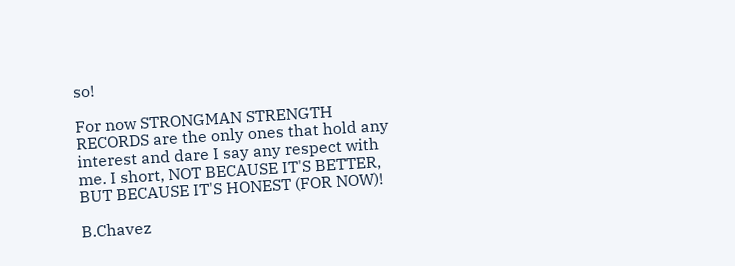so!

For now STRONGMAN STRENGTH RECORDS are the only ones that hold any interest and dare I say any respect with me. I short, NOT BECAUSE IT'S BETTER, BUT BECAUSE IT'S HONEST (FOR NOW)!

B.Chavez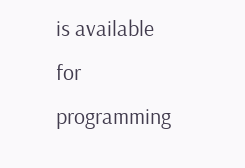is available for programming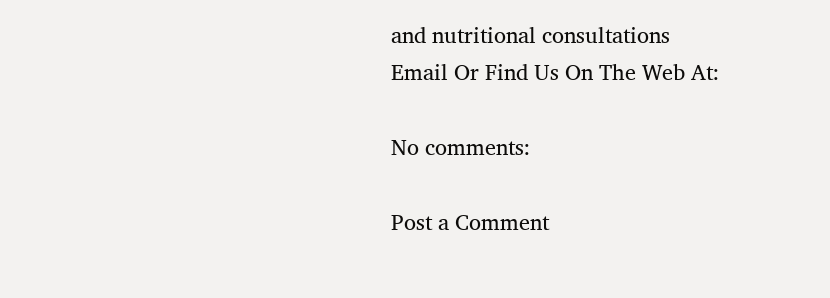and nutritional consultations
Email Or Find Us On The Web At:

No comments:

Post a Comment